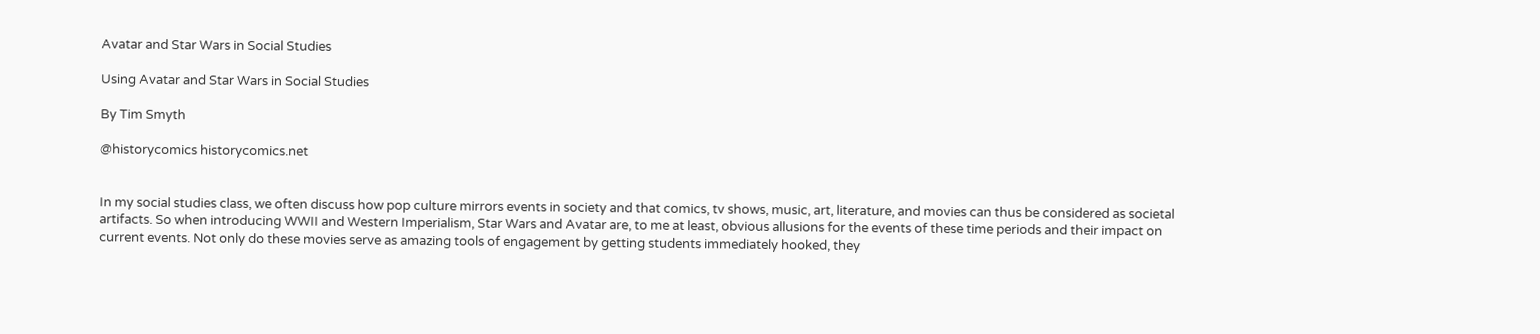Avatar and Star Wars in Social Studies

Using Avatar and Star Wars in Social Studies

By Tim Smyth

@historycomics historycomics.net


In my social studies class, we often discuss how pop culture mirrors events in society and that comics, tv shows, music, art, literature, and movies can thus be considered as societal artifacts. So when introducing WWII and Western Imperialism, Star Wars and Avatar are, to me at least, obvious allusions for the events of these time periods and their impact on current events. Not only do these movies serve as amazing tools of engagement by getting students immediately hooked, they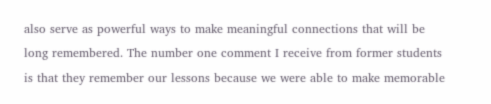also serve as powerful ways to make meaningful connections that will be long remembered. The number one comment I receive from former students is that they remember our lessons because we were able to make memorable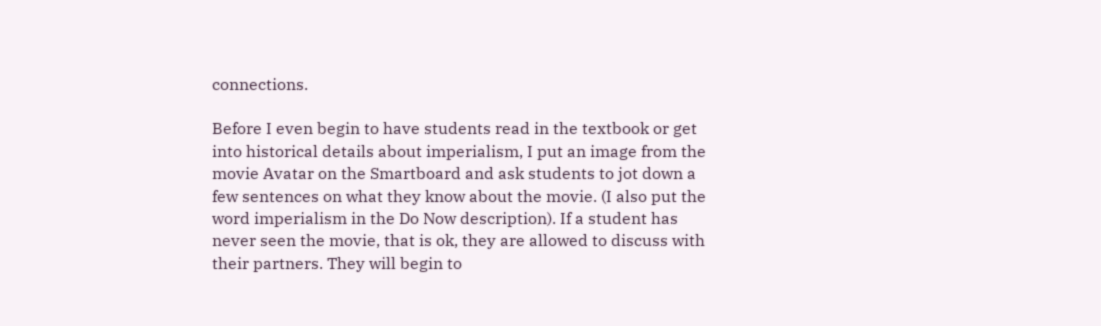connections.

Before I even begin to have students read in the textbook or get into historical details about imperialism, I put an image from the movie Avatar on the Smartboard and ask students to jot down a few sentences on what they know about the movie. (I also put the word imperialism in the Do Now description). If a student has never seen the movie, that is ok, they are allowed to discuss with their partners. They will begin to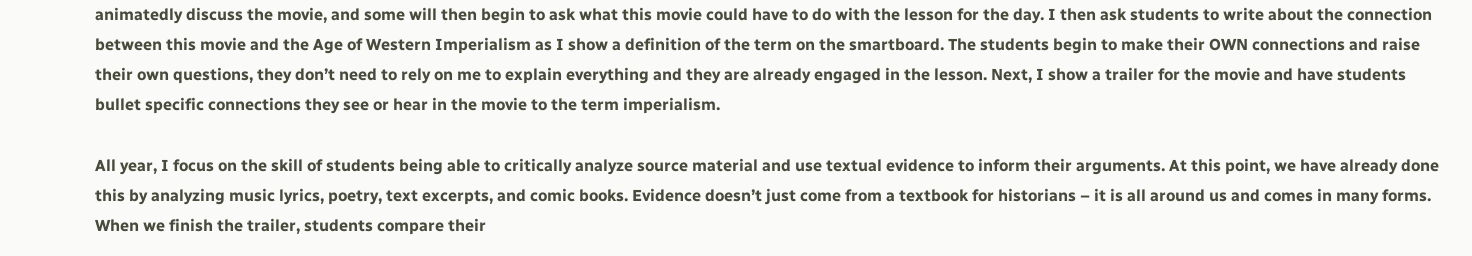animatedly discuss the movie, and some will then begin to ask what this movie could have to do with the lesson for the day. I then ask students to write about the connection between this movie and the Age of Western Imperialism as I show a definition of the term on the smartboard. The students begin to make their OWN connections and raise their own questions, they don’t need to rely on me to explain everything and they are already engaged in the lesson. Next, I show a trailer for the movie and have students bullet specific connections they see or hear in the movie to the term imperialism.

All year, I focus on the skill of students being able to critically analyze source material and use textual evidence to inform their arguments. At this point, we have already done this by analyzing music lyrics, poetry, text excerpts, and comic books. Evidence doesn’t just come from a textbook for historians – it is all around us and comes in many forms. When we finish the trailer, students compare their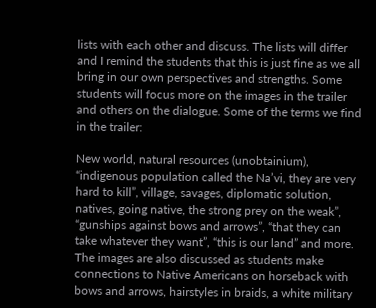lists with each other and discuss. The lists will differ and I remind the students that this is just fine as we all bring in our own perspectives and strengths. Some students will focus more on the images in the trailer and others on the dialogue. Some of the terms we find in the trailer:

New world, natural resources (unobtainium), “indigenous population called the Na’vi, they are very hard to kill”, village, savages, diplomatic solution, natives, going native, the strong prey on the weak”, “gunships against bows and arrows”, “that they can take whatever they want”, “this is our land” and more. The images are also discussed as students make connections to Native Americans on horseback with bows and arrows, hairstyles in braids, a white military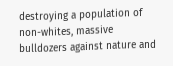destroying a population of non-whites, massive bulldozers against nature and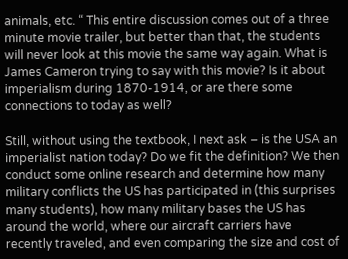animals, etc. “ This entire discussion comes out of a three minute movie trailer, but better than that, the students will never look at this movie the same way again. What is James Cameron trying to say with this movie? Is it about imperialism during 1870-1914, or are there some connections to today as well?

Still, without using the textbook, I next ask – is the USA an imperialist nation today? Do we fit the definition? We then conduct some online research and determine how many military conflicts the US has participated in (this surprises many students), how many military bases the US has around the world, where our aircraft carriers have recently traveled, and even comparing the size and cost of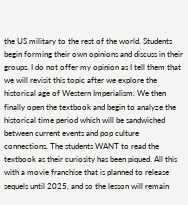the US military to the rest of the world. Students begin forming their own opinions and discuss in their groups. I do not offer my opinion as I tell them that we will revisit this topic after we explore the historical age of Western Imperialism. We then finally open the textbook and begin to analyze the historical time period which will be sandwiched between current events and pop culture connections. The students WANT to read the textbook as their curiosity has been piqued. All this with a movie franchise that is planned to release sequels until 2025, and so the lesson will remain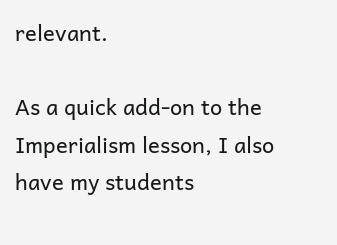relevant.

As a quick add-on to the Imperialism lesson, I also have my students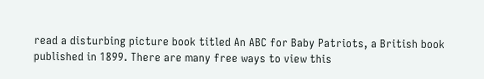read a disturbing picture book titled An ABC for Baby Patriots, a British book published in 1899. There are many free ways to view this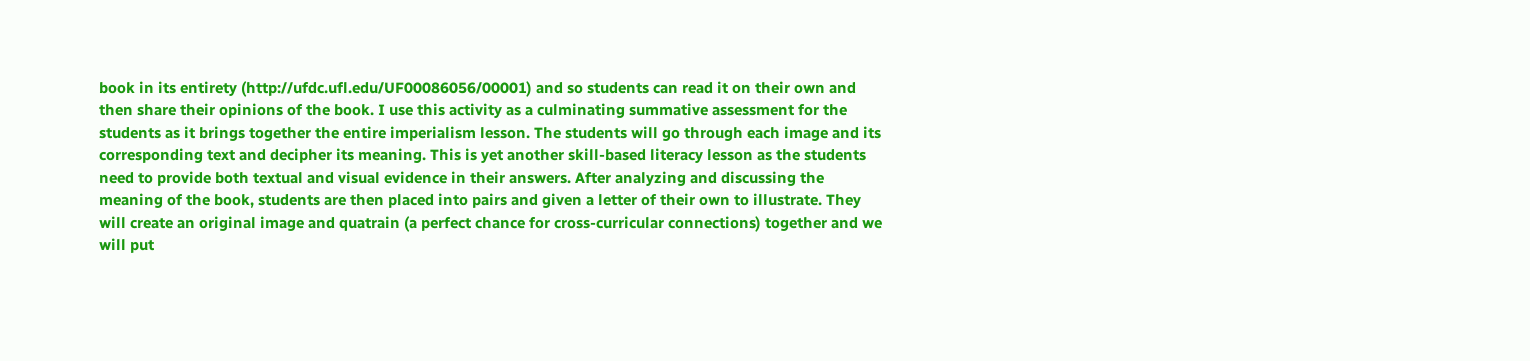book in its entirety (http://ufdc.ufl.edu/UF00086056/00001) and so students can read it on their own and then share their opinions of the book. I use this activity as a culminating summative assessment for the students as it brings together the entire imperialism lesson. The students will go through each image and its corresponding text and decipher its meaning. This is yet another skill-based literacy lesson as the students need to provide both textual and visual evidence in their answers. After analyzing and discussing the meaning of the book, students are then placed into pairs and given a letter of their own to illustrate. They will create an original image and quatrain (a perfect chance for cross-curricular connections) together and we will put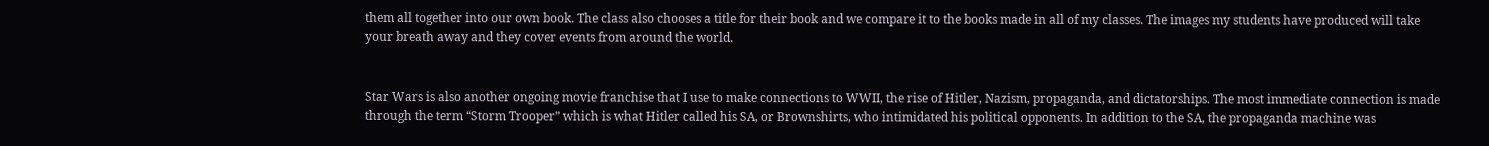them all together into our own book. The class also chooses a title for their book and we compare it to the books made in all of my classes. The images my students have produced will take your breath away and they cover events from around the world.


Star Wars is also another ongoing movie franchise that I use to make connections to WWII, the rise of Hitler, Nazism, propaganda, and dictatorships. The most immediate connection is made through the term “Storm Trooper” which is what Hitler called his SA, or Brownshirts, who intimidated his political opponents. In addition to the SA, the propaganda machine was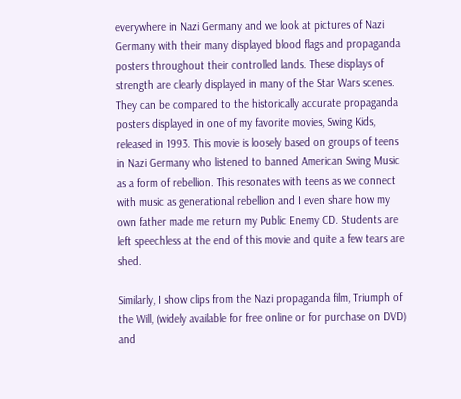everywhere in Nazi Germany and we look at pictures of Nazi Germany with their many displayed blood flags and propaganda posters throughout their controlled lands. These displays of strength are clearly displayed in many of the Star Wars scenes.  They can be compared to the historically accurate propaganda posters displayed in one of my favorite movies, Swing Kids, released in 1993. This movie is loosely based on groups of teens in Nazi Germany who listened to banned American Swing Music as a form of rebellion. This resonates with teens as we connect with music as generational rebellion and I even share how my own father made me return my Public Enemy CD. Students are left speechless at the end of this movie and quite a few tears are shed.

Similarly, I show clips from the Nazi propaganda film, Triumph of the Will, (widely available for free online or for purchase on DVD) and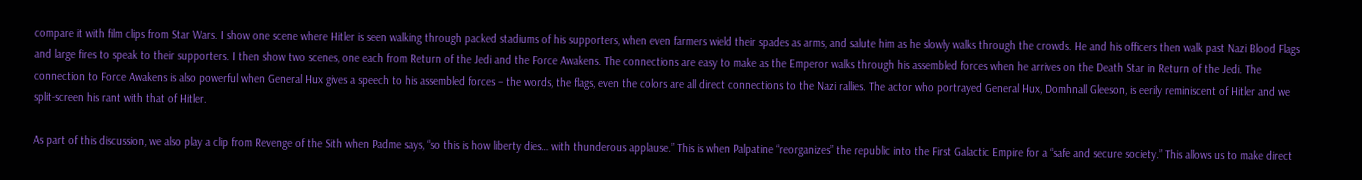compare it with film clips from Star Wars. I show one scene where Hitler is seen walking through packed stadiums of his supporters, when even farmers wield their spades as arms, and salute him as he slowly walks through the crowds. He and his officers then walk past Nazi Blood Flags and large fires to speak to their supporters. I then show two scenes, one each from Return of the Jedi and the Force Awakens. The connections are easy to make as the Emperor walks through his assembled forces when he arrives on the Death Star in Return of the Jedi. The connection to Force Awakens is also powerful when General Hux gives a speech to his assembled forces – the words, the flags, even the colors are all direct connections to the Nazi rallies. The actor who portrayed General Hux, Domhnall Gleeson, is eerily reminiscent of Hitler and we split-screen his rant with that of Hitler.

As part of this discussion, we also play a clip from Revenge of the Sith when Padme says, “so this is how liberty dies… with thunderous applause.” This is when Palpatine “reorganizes” the republic into the First Galactic Empire for a “safe and secure society.” This allows us to make direct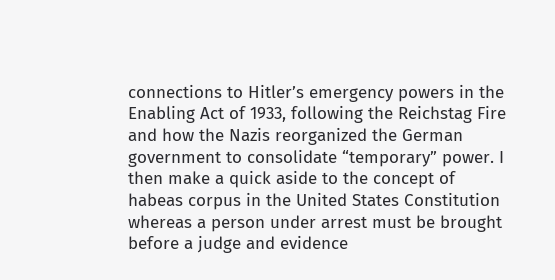connections to Hitler’s emergency powers in the Enabling Act of 1933, following the Reichstag Fire and how the Nazis reorganized the German government to consolidate “temporary” power. I then make a quick aside to the concept of habeas corpus in the United States Constitution whereas a person under arrest must be brought before a judge and evidence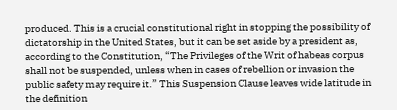produced. This is a crucial constitutional right in stopping the possibility of dictatorship in the United States, but it can be set aside by a president as, according to the Constitution, “The Privileges of the Writ of habeas corpus shall not be suspended, unless when in cases of rebellion or invasion the public safety may require it.” This Suspension Clause leaves wide latitude in the definition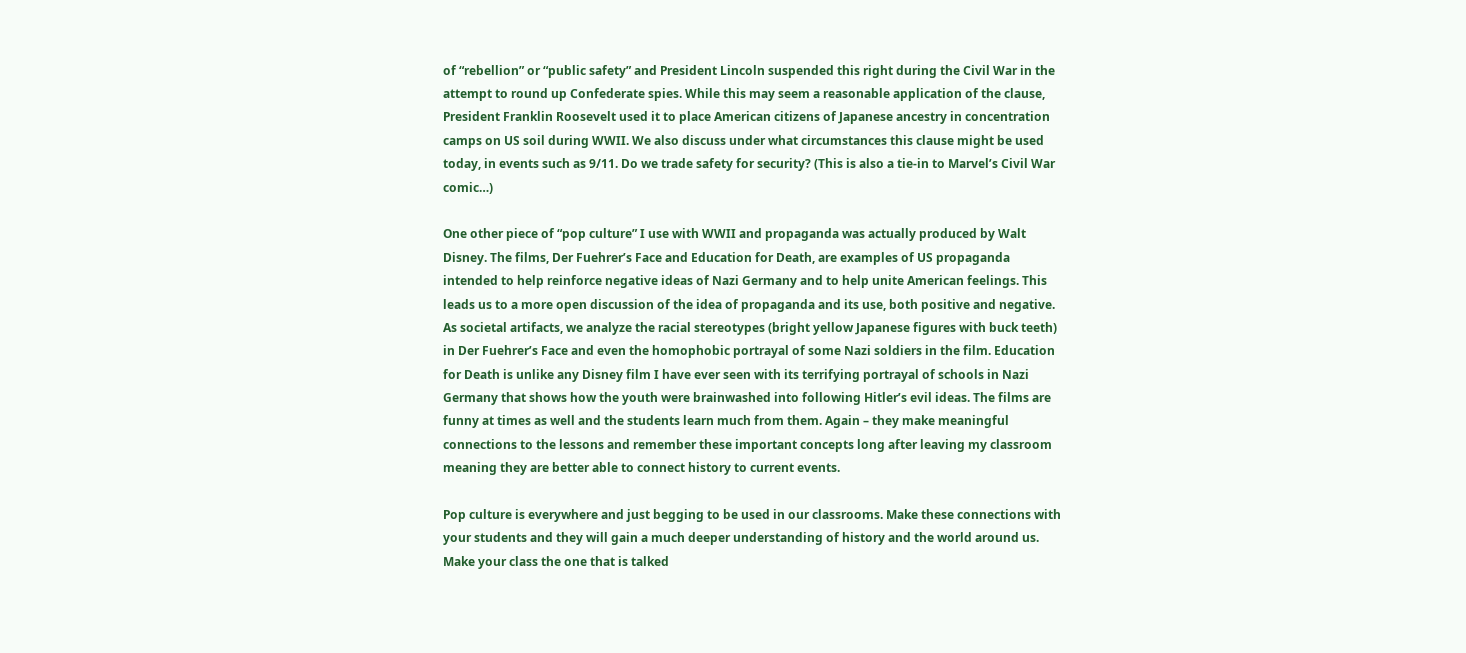of “rebellion” or “public safety” and President Lincoln suspended this right during the Civil War in the attempt to round up Confederate spies. While this may seem a reasonable application of the clause, President Franklin Roosevelt used it to place American citizens of Japanese ancestry in concentration camps on US soil during WWII. We also discuss under what circumstances this clause might be used today, in events such as 9/11. Do we trade safety for security? (This is also a tie-in to Marvel’s Civil War comic…)

One other piece of “pop culture” I use with WWII and propaganda was actually produced by Walt Disney. The films, Der Fuehrer’s Face and Education for Death, are examples of US propaganda intended to help reinforce negative ideas of Nazi Germany and to help unite American feelings. This leads us to a more open discussion of the idea of propaganda and its use, both positive and negative. As societal artifacts, we analyze the racial stereotypes (bright yellow Japanese figures with buck teeth) in Der Fuehrer’s Face and even the homophobic portrayal of some Nazi soldiers in the film. Education for Death is unlike any Disney film I have ever seen with its terrifying portrayal of schools in Nazi Germany that shows how the youth were brainwashed into following Hitler’s evil ideas. The films are funny at times as well and the students learn much from them. Again – they make meaningful connections to the lessons and remember these important concepts long after leaving my classroom meaning they are better able to connect history to current events.

Pop culture is everywhere and just begging to be used in our classrooms. Make these connections with your students and they will gain a much deeper understanding of history and the world around us. Make your class the one that is talked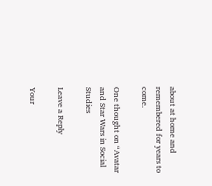about at home and remembered for years to come.

One thought on “Avatar and Star Wars in Social Studies

Leave a Reply

Your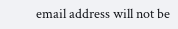email address will not be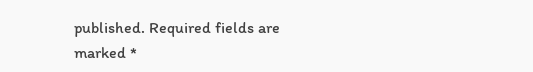published. Required fields are marked *